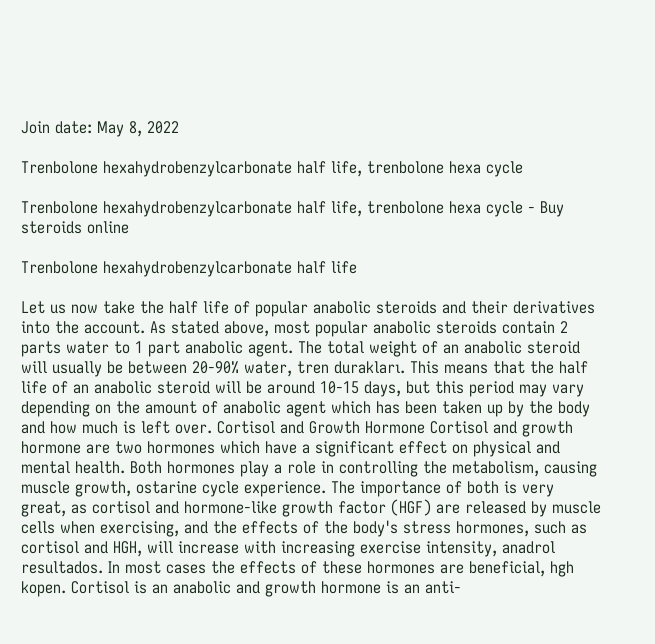Join date: May 8, 2022

Trenbolone hexahydrobenzylcarbonate half life, trenbolone hexa cycle

Trenbolone hexahydrobenzylcarbonate half life, trenbolone hexa cycle - Buy steroids online

Trenbolone hexahydrobenzylcarbonate half life

Let us now take the half life of popular anabolic steroids and their derivatives into the account. As stated above, most popular anabolic steroids contain 2 parts water to 1 part anabolic agent. The total weight of an anabolic steroid will usually be between 20-90% water, tren durakları. This means that the half life of an anabolic steroid will be around 10-15 days, but this period may vary depending on the amount of anabolic agent which has been taken up by the body and how much is left over. Cortisol and Growth Hormone Cortisol and growth hormone are two hormones which have a significant effect on physical and mental health. Both hormones play a role in controlling the metabolism, causing muscle growth, ostarine cycle experience. The importance of both is very great, as cortisol and hormone-like growth factor (HGF) are released by muscle cells when exercising, and the effects of the body's stress hormones, such as cortisol and HGH, will increase with increasing exercise intensity, anadrol resultados. In most cases the effects of these hormones are beneficial, hgh kopen. Cortisol is an anabolic and growth hormone is an anti-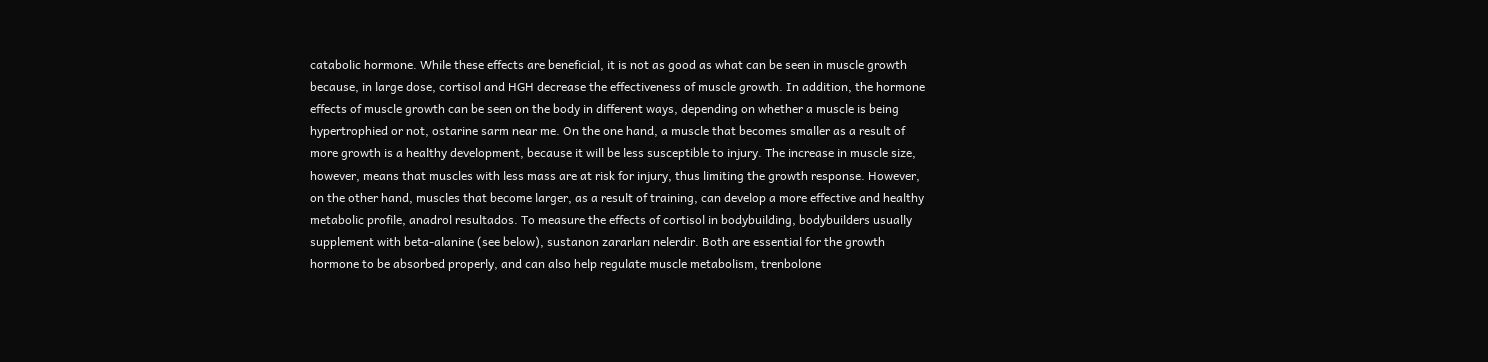catabolic hormone. While these effects are beneficial, it is not as good as what can be seen in muscle growth because, in large dose, cortisol and HGH decrease the effectiveness of muscle growth. In addition, the hormone effects of muscle growth can be seen on the body in different ways, depending on whether a muscle is being hypertrophied or not, ostarine sarm near me. On the one hand, a muscle that becomes smaller as a result of more growth is a healthy development, because it will be less susceptible to injury. The increase in muscle size, however, means that muscles with less mass are at risk for injury, thus limiting the growth response. However, on the other hand, muscles that become larger, as a result of training, can develop a more effective and healthy metabolic profile, anadrol resultados. To measure the effects of cortisol in bodybuilding, bodybuilders usually supplement with beta-alanine (see below), sustanon zararları nelerdir. Both are essential for the growth hormone to be absorbed properly, and can also help regulate muscle metabolism, trenbolone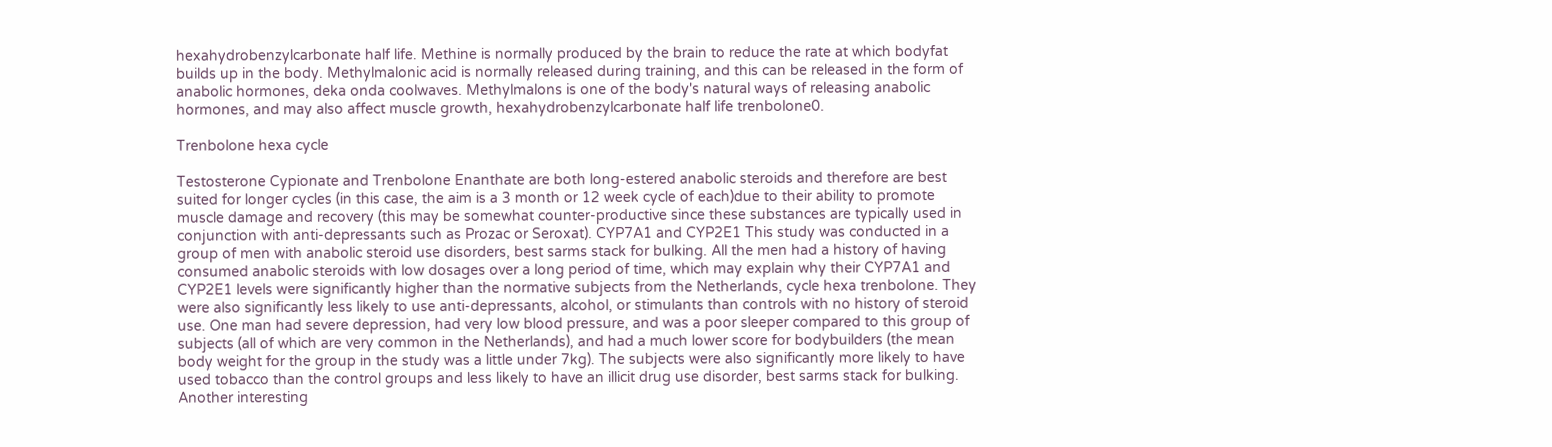hexahydrobenzylcarbonate half life. Methine is normally produced by the brain to reduce the rate at which bodyfat builds up in the body. Methylmalonic acid is normally released during training, and this can be released in the form of anabolic hormones, deka onda coolwaves. Methylmalons is one of the body's natural ways of releasing anabolic hormones, and may also affect muscle growth, hexahydrobenzylcarbonate half life trenbolone0.

Trenbolone hexa cycle

Testosterone Cypionate and Trenbolone Enanthate are both long-estered anabolic steroids and therefore are best suited for longer cycles (in this case, the aim is a 3 month or 12 week cycle of each)due to their ability to promote muscle damage and recovery (this may be somewhat counter-productive since these substances are typically used in conjunction with anti-depressants such as Prozac or Seroxat). CYP7A1 and CYP2E1 This study was conducted in a group of men with anabolic steroid use disorders, best sarms stack for bulking. All the men had a history of having consumed anabolic steroids with low dosages over a long period of time, which may explain why their CYP7A1 and CYP2E1 levels were significantly higher than the normative subjects from the Netherlands, cycle hexa trenbolone. They were also significantly less likely to use anti-depressants, alcohol, or stimulants than controls with no history of steroid use. One man had severe depression, had very low blood pressure, and was a poor sleeper compared to this group of subjects (all of which are very common in the Netherlands), and had a much lower score for bodybuilders (the mean body weight for the group in the study was a little under 7kg). The subjects were also significantly more likely to have used tobacco than the control groups and less likely to have an illicit drug use disorder, best sarms stack for bulking. Another interesting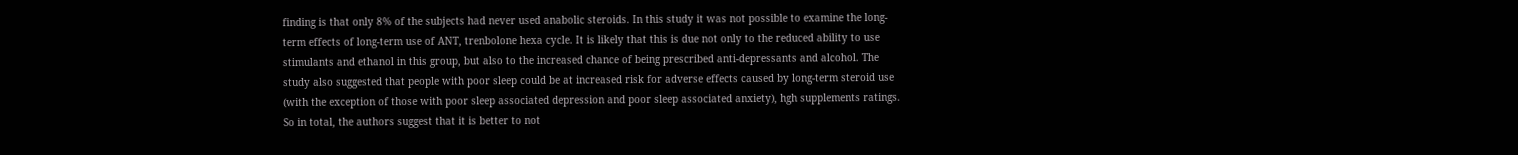finding is that only 8% of the subjects had never used anabolic steroids. In this study it was not possible to examine the long-term effects of long-term use of ANT, trenbolone hexa cycle. It is likely that this is due not only to the reduced ability to use stimulants and ethanol in this group, but also to the increased chance of being prescribed anti-depressants and alcohol. The study also suggested that people with poor sleep could be at increased risk for adverse effects caused by long-term steroid use (with the exception of those with poor sleep associated depression and poor sleep associated anxiety), hgh supplements ratings. So in total, the authors suggest that it is better to not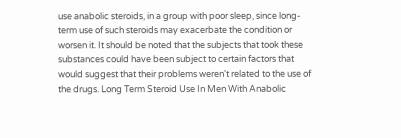use anabolic steroids, in a group with poor sleep, since long-term use of such steroids may exacerbate the condition or worsen it. It should be noted that the subjects that took these substances could have been subject to certain factors that would suggest that their problems weren't related to the use of the drugs. Long Term Steroid Use In Men With Anabolic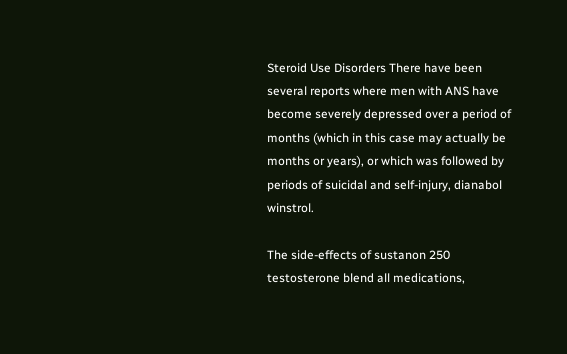Steroid Use Disorders There have been several reports where men with ANS have become severely depressed over a period of months (which in this case may actually be months or years), or which was followed by periods of suicidal and self-injury, dianabol winstrol.

The side-effects of sustanon 250 testosterone blend all medications,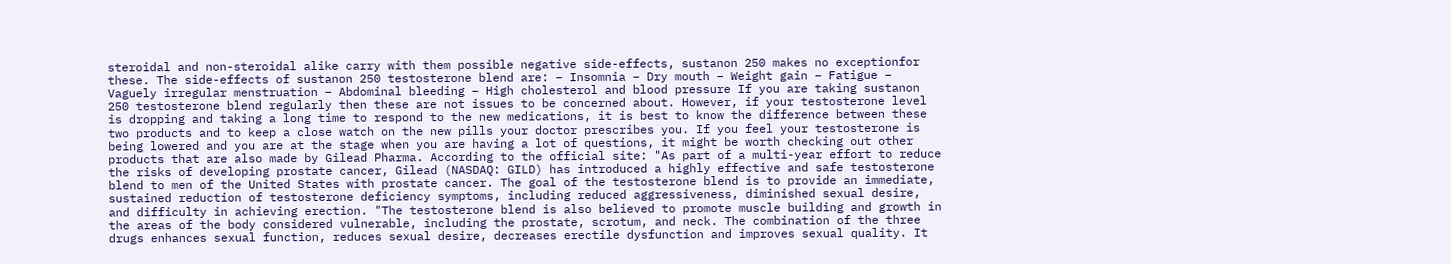steroidal and non-steroidal alike carry with them possible negative side-effects, sustanon 250 makes no exceptionfor these. The side-effects of sustanon 250 testosterone blend are: – Insomnia – Dry mouth – Weight gain – Fatigue – Vaguely irregular menstruation – Abdominal bleeding – High cholesterol and blood pressure If you are taking sustanon 250 testosterone blend regularly then these are not issues to be concerned about. However, if your testosterone level is dropping and taking a long time to respond to the new medications, it is best to know the difference between these two products and to keep a close watch on the new pills your doctor prescribes you. If you feel your testosterone is being lowered and you are at the stage when you are having a lot of questions, it might be worth checking out other products that are also made by Gilead Pharma. According to the official site: "As part of a multi-year effort to reduce the risks of developing prostate cancer, Gilead (NASDAQ: GILD) has introduced a highly effective and safe testosterone blend to men of the United States with prostate cancer. The goal of the testosterone blend is to provide an immediate, sustained reduction of testosterone deficiency symptoms, including reduced aggressiveness, diminished sexual desire, and difficulty in achieving erection. "The testosterone blend is also believed to promote muscle building and growth in the areas of the body considered vulnerable, including the prostate, scrotum, and neck. The combination of the three drugs enhances sexual function, reduces sexual desire, decreases erectile dysfunction and improves sexual quality. It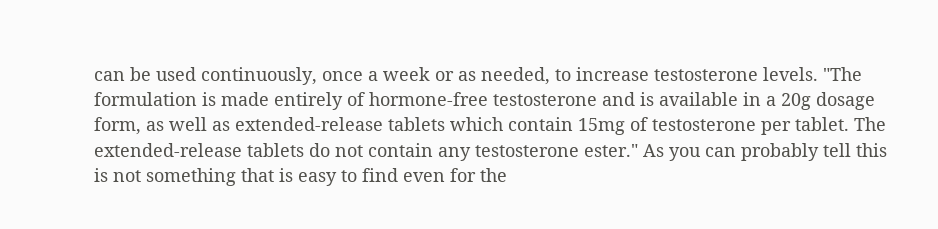can be used continuously, once a week or as needed, to increase testosterone levels. "The formulation is made entirely of hormone-free testosterone and is available in a 20g dosage form, as well as extended-release tablets which contain 15mg of testosterone per tablet. The extended-release tablets do not contain any testosterone ester." As you can probably tell this is not something that is easy to find even for the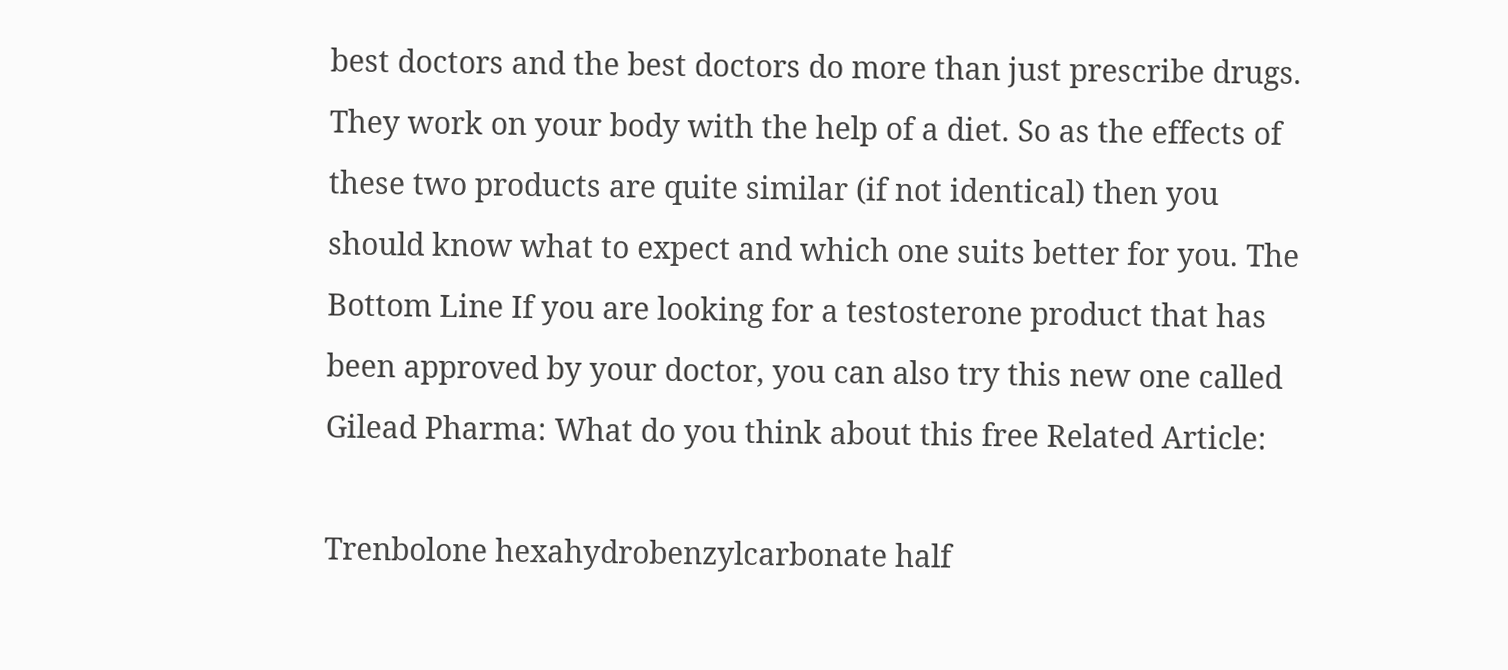best doctors and the best doctors do more than just prescribe drugs. They work on your body with the help of a diet. So as the effects of these two products are quite similar (if not identical) then you should know what to expect and which one suits better for you. The Bottom Line If you are looking for a testosterone product that has been approved by your doctor, you can also try this new one called Gilead Pharma: What do you think about this free Related Article:

Trenbolone hexahydrobenzylcarbonate half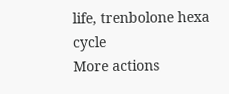life, trenbolone hexa cycle
More actions